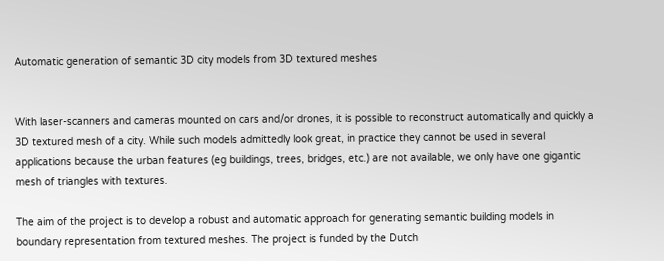Automatic generation of semantic 3D city models from 3D textured meshes


With laser-scanners and cameras mounted on cars and/or drones, it is possible to reconstruct automatically and quickly a 3D textured mesh of a city. While such models admittedly look great, in practice they cannot be used in several applications because the urban features (eg buildings, trees, bridges, etc.) are not available, we only have one gigantic mesh of triangles with textures.

The aim of the project is to develop a robust and automatic approach for generating semantic building models in boundary representation from textured meshes. The project is funded by the Dutch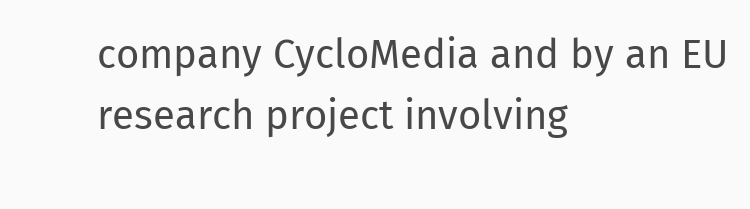company CycloMedia and by an EU research project involving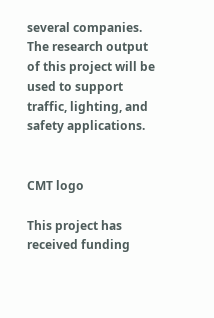several companies. The research output of this project will be used to support traffic, lighting, and safety applications.


CMT logo

This project has received funding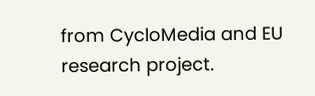from CycloMedia and EU research project.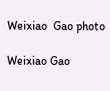Weixiao  Gao photo

Weixiao Gao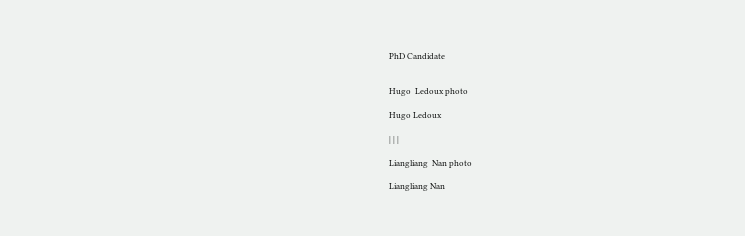PhD Candidate


Hugo  Ledoux photo

Hugo Ledoux

| | |

Liangliang  Nan photo

Liangliang Nan